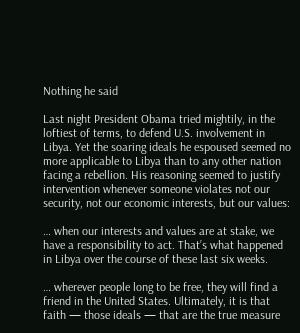Nothing he said

Last night President Obama tried mightily, in the loftiest of terms, to defend U.S. involvement in Libya. Yet the soaring ideals he espoused seemed no more applicable to Libya than to any other nation facing a rebellion. His reasoning seemed to justify intervention whenever someone violates not our security, not our economic interests, but our values:

… when our interests and values are at stake, we have a responsibility to act. That’s what happened in Libya over the course of these last six weeks.

… wherever people long to be free, they will find a friend in the United States. Ultimately, it is that faith — those ideals — that are the true measure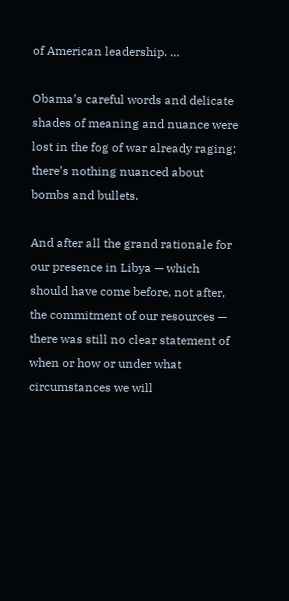of American leadership. …

Obama’s careful words and delicate shades of meaning and nuance were lost in the fog of war already raging; there’s nothing nuanced about bombs and bullets.

And after all the grand rationale for our presence in Libya — which should have come before, not after, the commitment of our resources — there was still no clear statement of when or how or under what circumstances we will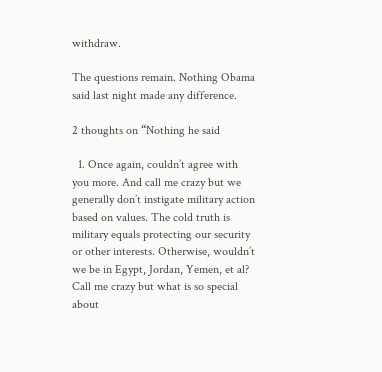withdraw.

The questions remain. Nothing Obama said last night made any difference.

2 thoughts on “Nothing he said

  1. Once again, couldn’t agree with you more. And call me crazy but we generally don’t instigate military action based on values. The cold truth is military equals protecting our security or other interests. Otherwise, wouldn’t we be in Egypt, Jordan, Yemen, et al? Call me crazy but what is so special about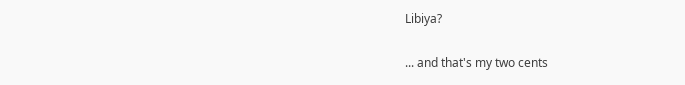Libiya?

... and that's my two cents